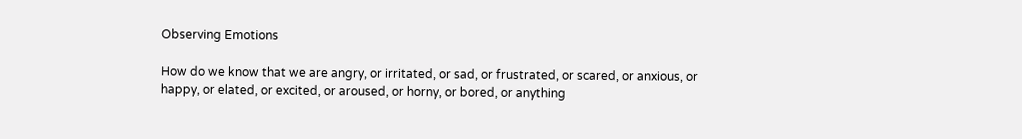Observing Emotions

How do we know that we are angry, or irritated, or sad, or frustrated, or scared, or anxious, or happy, or elated, or excited, or aroused, or horny, or bored, or anything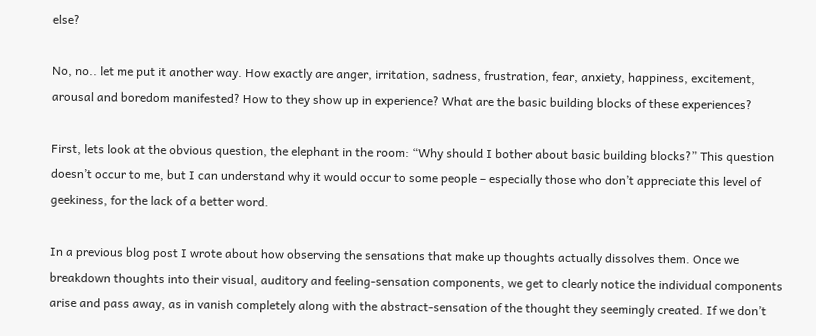else?

No, no.. let me put it another way. How exactly are anger, irritation, sadness, frustration, fear, anxiety, happiness, excitement, arousal and boredom manifested? How to they show up in experience? What are the basic building blocks of these experiences?

First, lets look at the obvious question, the elephant in the room: “Why should I bother about basic building blocks?” This question doesn’t occur to me, but I can understand why it would occur to some people – especially those who don’t appreciate this level of geekiness, for the lack of a better word.

In a previous blog post I wrote about how observing the sensations that make up thoughts actually dissolves them. Once we breakdown thoughts into their visual, auditory and feeling-sensation components, we get to clearly notice the individual components arise and pass away, as in vanish completely along with the abstract-sensation of the thought they seemingly created. If we don’t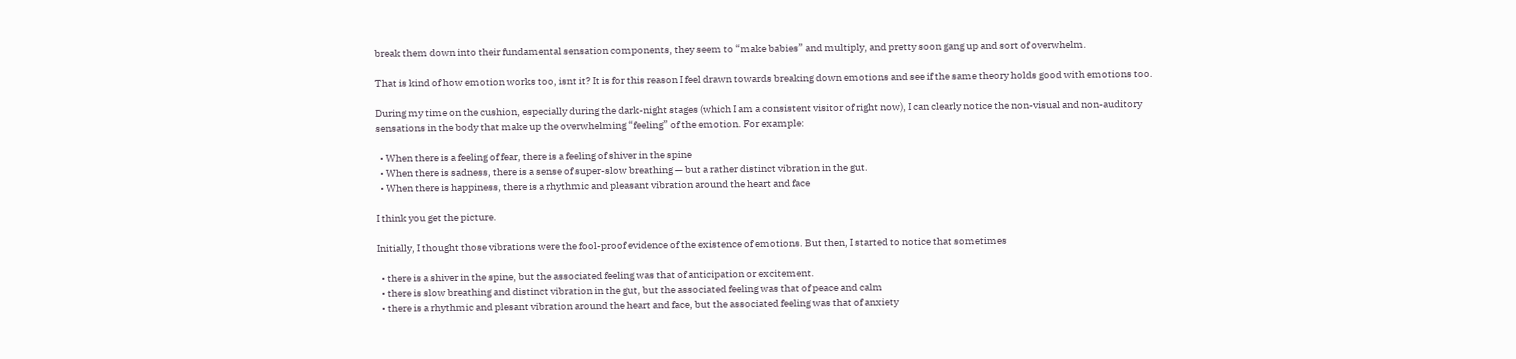break them down into their fundamental sensation components, they seem to “make babies” and multiply, and pretty soon gang up and sort of overwhelm.

That is kind of how emotion works too, isnt it? It is for this reason I feel drawn towards breaking down emotions and see if the same theory holds good with emotions too.

During my time on the cushion, especially during the dark-night stages (which I am a consistent visitor of right now), I can clearly notice the non-visual and non-auditory sensations in the body that make up the overwhelming “feeling” of the emotion. For example:

  • When there is a feeling of fear, there is a feeling of shiver in the spine
  • When there is sadness, there is a sense of super-slow breathing — but a rather distinct vibration in the gut.
  • When there is happiness, there is a rhythmic and pleasant vibration around the heart and face

I think you get the picture.

Initially, I thought those vibrations were the fool-proof evidence of the existence of emotions. But then, I started to notice that sometimes

  • there is a shiver in the spine, but the associated feeling was that of anticipation or excitement.
  • there is slow breathing and distinct vibration in the gut, but the associated feeling was that of peace and calm
  • there is a rhythmic and plesant vibration around the heart and face, but the associated feeling was that of anxiety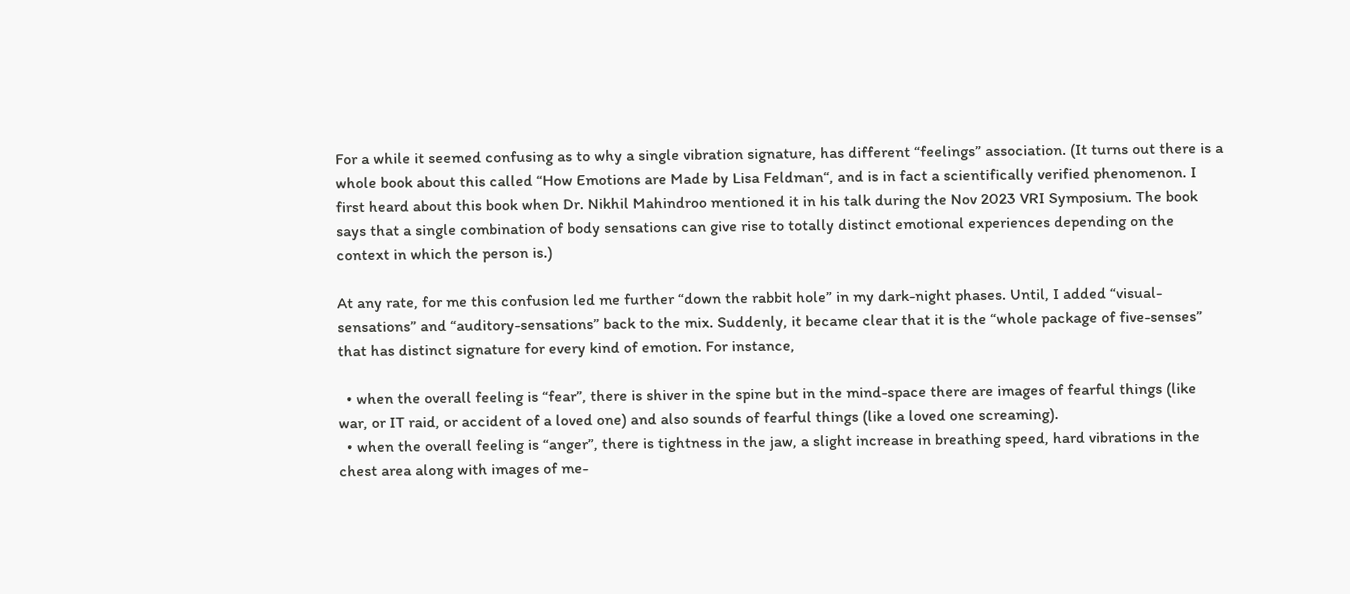For a while it seemed confusing as to why a single vibration signature, has different “feelings” association. (It turns out there is a whole book about this called “How Emotions are Made by Lisa Feldman“, and is in fact a scientifically verified phenomenon. I first heard about this book when Dr. Nikhil Mahindroo mentioned it in his talk during the Nov 2023 VRI Symposium. The book says that a single combination of body sensations can give rise to totally distinct emotional experiences depending on the context in which the person is.)

At any rate, for me this confusion led me further “down the rabbit hole” in my dark-night phases. Until, I added “visual-sensations” and “auditory-sensations” back to the mix. Suddenly, it became clear that it is the “whole package of five-senses” that has distinct signature for every kind of emotion. For instance,

  • when the overall feeling is “fear”, there is shiver in the spine but in the mind-space there are images of fearful things (like war, or IT raid, or accident of a loved one) and also sounds of fearful things (like a loved one screaming).
  • when the overall feeling is “anger”, there is tightness in the jaw, a slight increase in breathing speed, hard vibrations in the chest area along with images of me-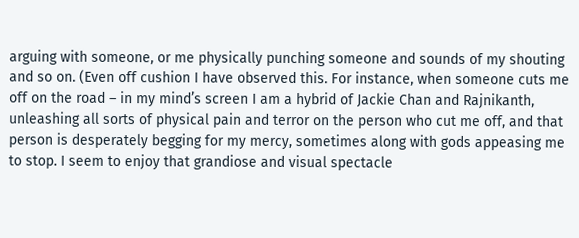arguing with someone, or me physically punching someone and sounds of my shouting and so on. (Even off cushion I have observed this. For instance, when someone cuts me off on the road – in my mind’s screen I am a hybrid of Jackie Chan and Rajnikanth, unleashing all sorts of physical pain and terror on the person who cut me off, and that person is desperately begging for my mercy, sometimes along with gods appeasing me to stop. I seem to enjoy that grandiose and visual spectacle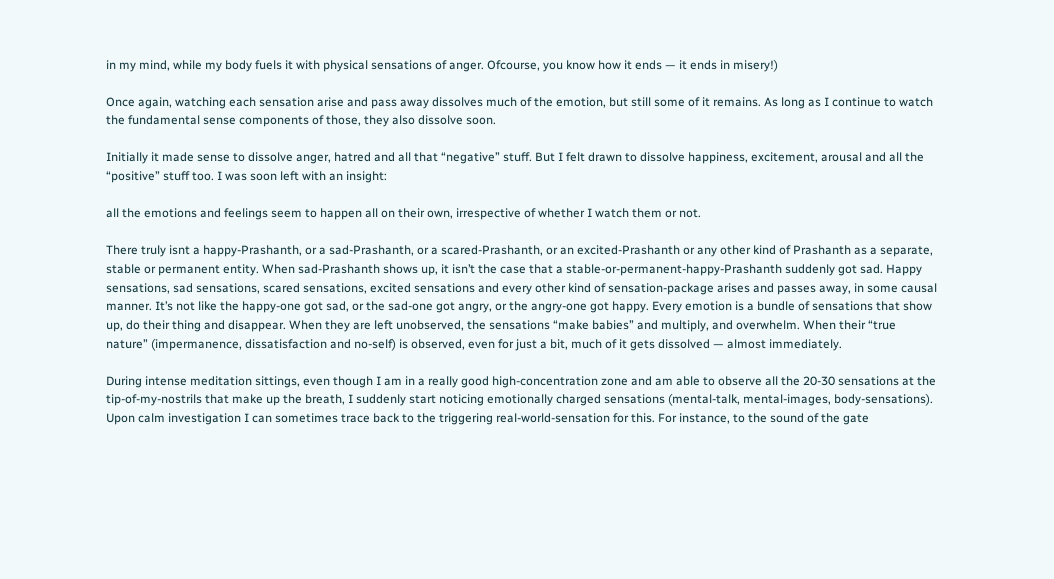in my mind, while my body fuels it with physical sensations of anger. Ofcourse, you know how it ends — it ends in misery!)

Once again, watching each sensation arise and pass away dissolves much of the emotion, but still some of it remains. As long as I continue to watch the fundamental sense components of those, they also dissolve soon.

Initially it made sense to dissolve anger, hatred and all that “negative” stuff. But I felt drawn to dissolve happiness, excitement, arousal and all the “positive” stuff too. I was soon left with an insight:

all the emotions and feelings seem to happen all on their own, irrespective of whether I watch them or not.

There truly isnt a happy-Prashanth, or a sad-Prashanth, or a scared-Prashanth, or an excited-Prashanth or any other kind of Prashanth as a separate, stable or permanent entity. When sad-Prashanth shows up, it isn’t the case that a stable-or-permanent-happy-Prashanth suddenly got sad. Happy sensations, sad sensations, scared sensations, excited sensations and every other kind of sensation-package arises and passes away, in some causal manner. It’s not like the happy-one got sad, or the sad-one got angry, or the angry-one got happy. Every emotion is a bundle of sensations that show up, do their thing and disappear. When they are left unobserved, the sensations “make babies” and multiply, and overwhelm. When their “true nature” (impermanence, dissatisfaction and no-self) is observed, even for just a bit, much of it gets dissolved — almost immediately.

During intense meditation sittings, even though I am in a really good high-concentration zone and am able to observe all the 20-30 sensations at the tip-of-my-nostrils that make up the breath, I suddenly start noticing emotionally charged sensations (mental-talk, mental-images, body-sensations). Upon calm investigation I can sometimes trace back to the triggering real-world-sensation for this. For instance, to the sound of the gate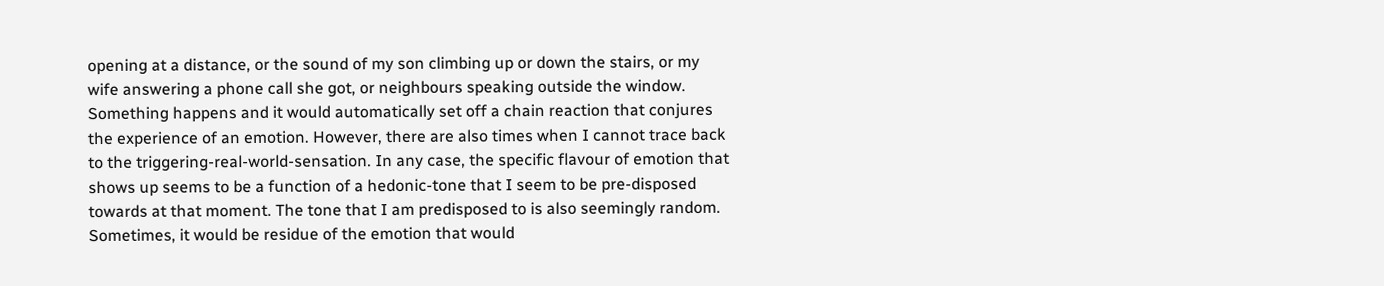opening at a distance, or the sound of my son climbing up or down the stairs, or my wife answering a phone call she got, or neighbours speaking outside the window. Something happens and it would automatically set off a chain reaction that conjures the experience of an emotion. However, there are also times when I cannot trace back to the triggering-real-world-sensation. In any case, the specific flavour of emotion that shows up seems to be a function of a hedonic-tone that I seem to be pre-disposed towards at that moment. The tone that I am predisposed to is also seemingly random. Sometimes, it would be residue of the emotion that would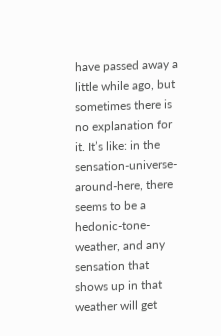have passed away a little while ago, but sometimes there is no explanation for it. It’s like: in the sensation-universe-around-here, there seems to be a hedonic-tone-weather, and any sensation that shows up in that weather will get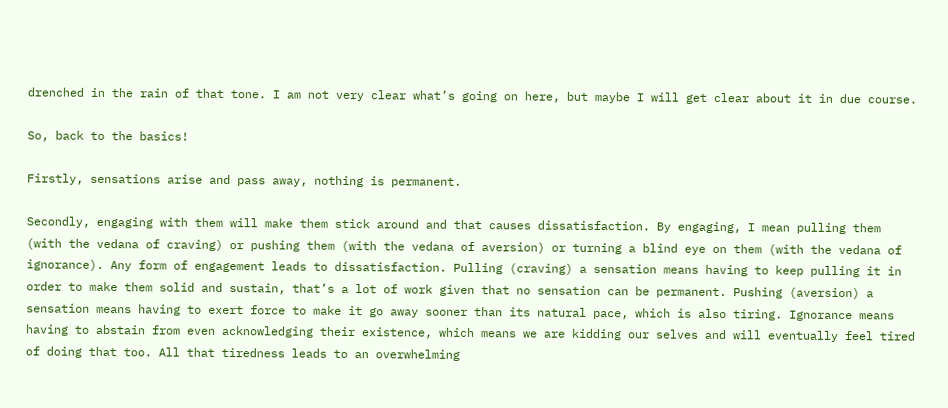drenched in the rain of that tone. I am not very clear what’s going on here, but maybe I will get clear about it in due course.

So, back to the basics!

Firstly, sensations arise and pass away, nothing is permanent.

Secondly, engaging with them will make them stick around and that causes dissatisfaction. By engaging, I mean pulling them (with the vedana of craving) or pushing them (with the vedana of aversion) or turning a blind eye on them (with the vedana of ignorance). Any form of engagement leads to dissatisfaction. Pulling (craving) a sensation means having to keep pulling it in order to make them solid and sustain, that’s a lot of work given that no sensation can be permanent. Pushing (aversion) a sensation means having to exert force to make it go away sooner than its natural pace, which is also tiring. Ignorance means having to abstain from even acknowledging their existence, which means we are kidding our selves and will eventually feel tired of doing that too. All that tiredness leads to an overwhelming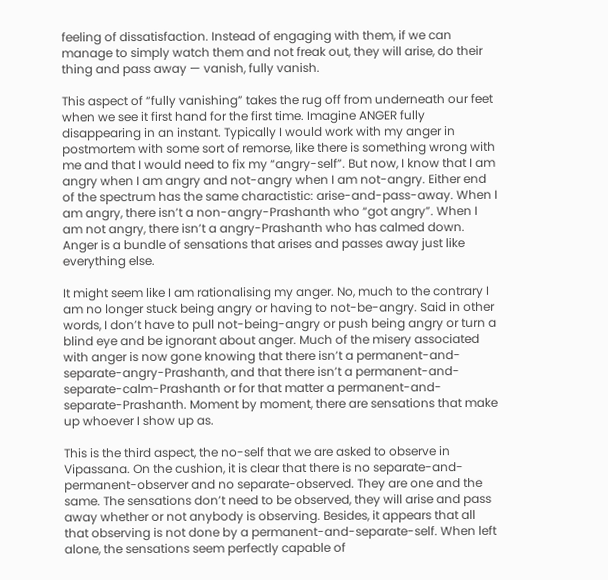feeling of dissatisfaction. Instead of engaging with them, if we can manage to simply watch them and not freak out, they will arise, do their thing and pass away — vanish, fully vanish.

This aspect of “fully vanishing” takes the rug off from underneath our feet when we see it first hand for the first time. Imagine ANGER fully disappearing in an instant. Typically I would work with my anger in postmortem with some sort of remorse, like there is something wrong with me and that I would need to fix my “angry-self”. But now, I know that I am angry when I am angry and not-angry when I am not-angry. Either end of the spectrum has the same charactistic: arise-and-pass-away. When I am angry, there isn’t a non-angry-Prashanth who “got angry”. When I am not angry, there isn’t a angry-Prashanth who has calmed down. Anger is a bundle of sensations that arises and passes away just like everything else.

It might seem like I am rationalising my anger. No, much to the contrary I am no longer stuck being angry or having to not-be-angry. Said in other words, I don’t have to pull not-being-angry or push being angry or turn a blind eye and be ignorant about anger. Much of the misery associated with anger is now gone knowing that there isn’t a permanent-and-separate-angry-Prashanth, and that there isn’t a permanent-and-separate-calm-Prashanth or for that matter a permanent-and-separate-Prashanth. Moment by moment, there are sensations that make up whoever I show up as.

This is the third aspect, the no-self that we are asked to observe in Vipassana. On the cushion, it is clear that there is no separate-and-permanent-observer and no separate-observed. They are one and the same. The sensations don’t need to be observed, they will arise and pass away whether or not anybody is observing. Besides, it appears that all that observing is not done by a permanent-and-separate-self. When left alone, the sensations seem perfectly capable of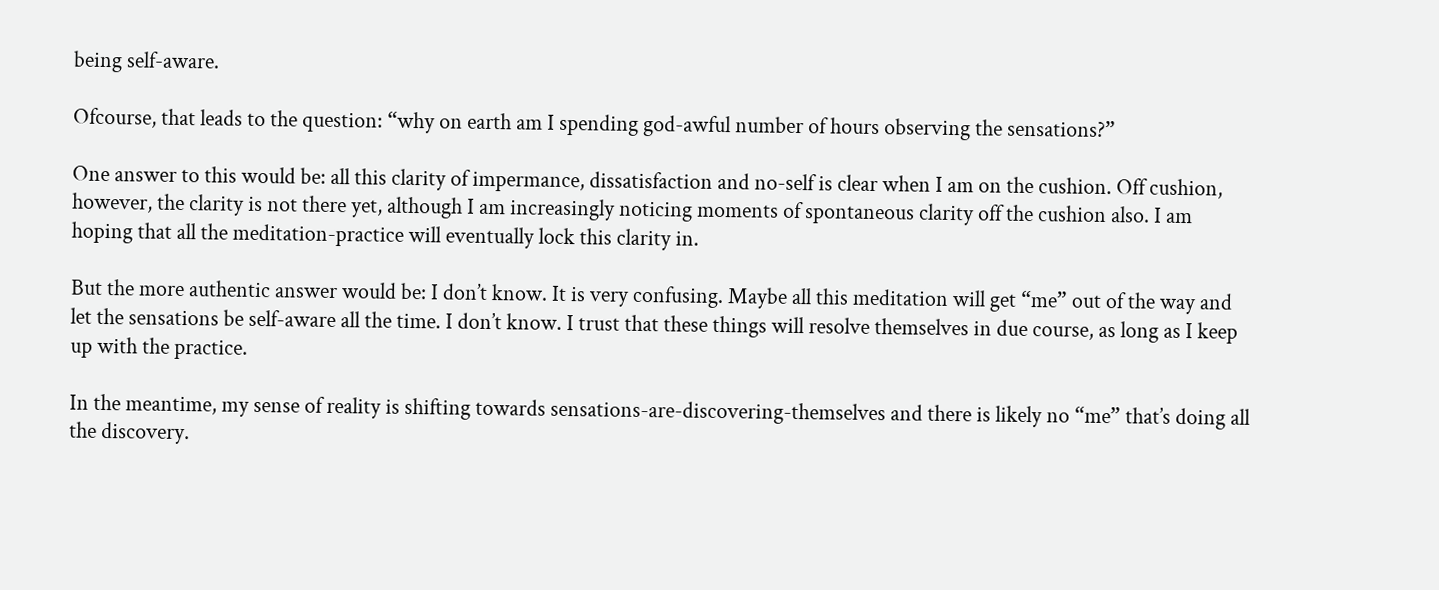being self-aware.

Ofcourse, that leads to the question: “why on earth am I spending god-awful number of hours observing the sensations?”

One answer to this would be: all this clarity of impermance, dissatisfaction and no-self is clear when I am on the cushion. Off cushion, however, the clarity is not there yet, although I am increasingly noticing moments of spontaneous clarity off the cushion also. I am hoping that all the meditation-practice will eventually lock this clarity in.

But the more authentic answer would be: I don’t know. It is very confusing. Maybe all this meditation will get “me” out of the way and let the sensations be self-aware all the time. I don’t know. I trust that these things will resolve themselves in due course, as long as I keep up with the practice.

In the meantime, my sense of reality is shifting towards sensations-are-discovering-themselves and there is likely no “me” that’s doing all the discovery.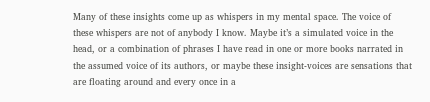Many of these insights come up as whispers in my mental space. The voice of these whispers are not of anybody I know. Maybe it’s a simulated voice in the head, or a combination of phrases I have read in one or more books narrated in the assumed voice of its authors, or maybe these insight-voices are sensations that are floating around and every once in a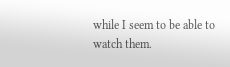while I seem to be able to watch them.